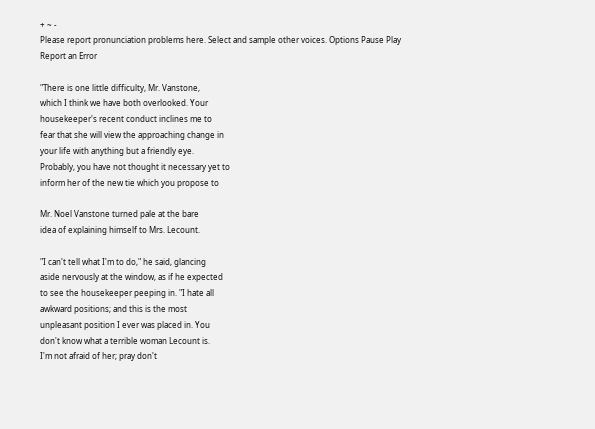+ ~ -
Please report pronunciation problems here. Select and sample other voices. Options Pause Play
Report an Error

"There is one little difficulty, Mr. Vanstone,
which I think we have both overlooked. Your
housekeeper's recent conduct inclines me to
fear that she will view the approaching change in
your life with anything but a friendly eye.
Probably, you have not thought it necessary yet to
inform her of the new tie which you propose to

Mr. Noel Vanstone turned pale at the bare
idea of explaining himself to Mrs. Lecount.

"I can't tell what I'm to do," he said, glancing
aside nervously at the window, as if he expected
to see the housekeeper peeping in. "I hate all
awkward positions; and this is the most
unpleasant position I ever was placed in. You
don't know what a terrible woman Lecount is.
I'm not afraid of her; pray don't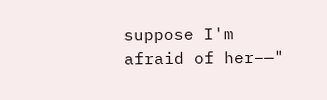suppose I'm
afraid of her–—"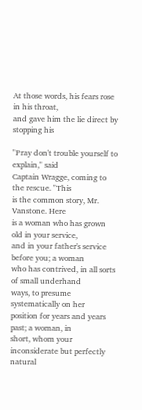At those words, his fears rose in his throat,
and gave him the lie direct by stopping his

"Pray don't trouble yourself to explain," said
Captain Wragge, coming to the rescue. "This
is the common story, Mr. Vanstone. Here
is a woman who has grown old in your service,
and in your father's service before you; a woman
who has contrived, in all sorts of small underhand
ways, to presume systematically on her
position for years and years past; a woman, in
short, whom your inconsiderate but perfectly
natural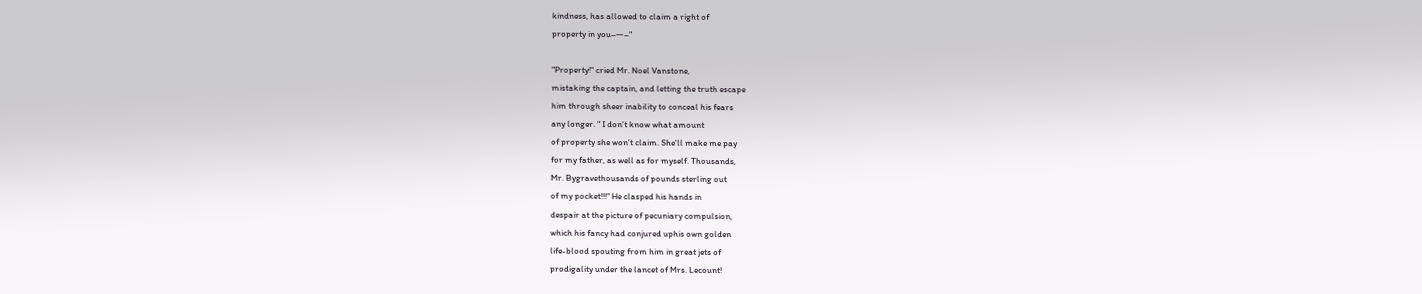kindness, has allowed to claim a right of
property in you–—–"

"Property!" cried Mr. Noel Vanstone,
mistaking the captain, and letting the truth escape
him through sheer inability to conceal his fears
any longer. " I don't know what amount
of property she won't claim. She'll make me pay
for my father, as well as for myself. Thousands,
Mr. Bygravethousands of pounds sterling out
of my pocket!!!" He clasped his hands in
despair at the picture of pecuniary compulsion,
which his fancy had conjured uphis own golden
life-blood spouting from him in great jets of
prodigality under the lancet of Mrs. Lecount!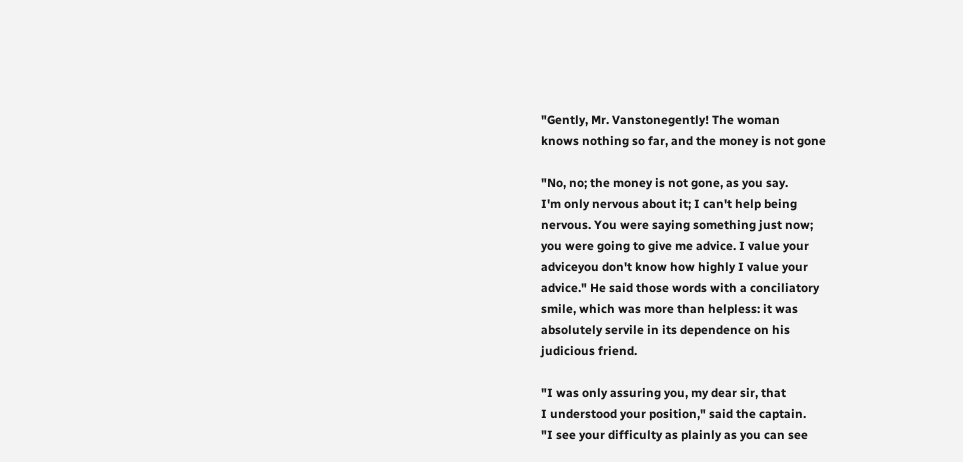"Gently, Mr. Vanstonegently! The woman
knows nothing so far, and the money is not gone

"No, no; the money is not gone, as you say.
I'm only nervous about it; I can't help being
nervous. You were saying something just now;
you were going to give me advice. I value your
adviceyou don't know how highly I value your
advice." He said those words with a conciliatory
smile, which was more than helpless: it was
absolutely servile in its dependence on his
judicious friend.

"I was only assuring you, my dear sir, that
I understood your position," said the captain.
"I see your difficulty as plainly as you can see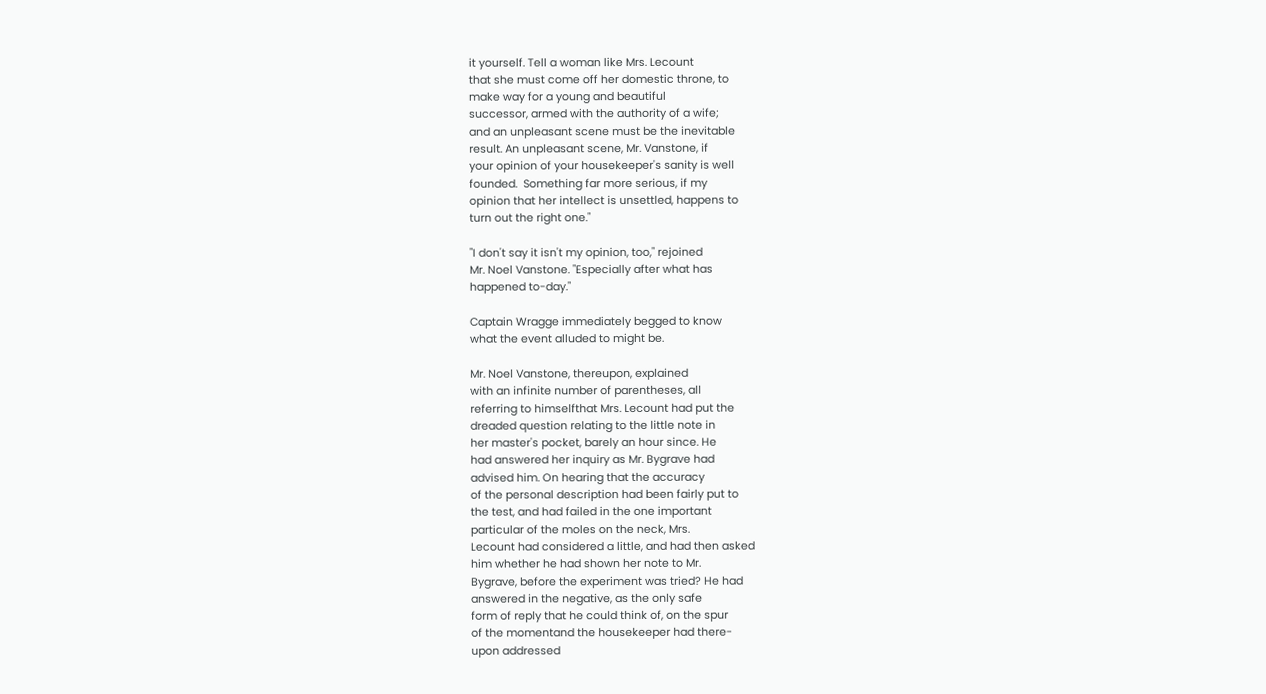it yourself. Tell a woman like Mrs. Lecount
that she must come off her domestic throne, to
make way for a young and beautiful
successor, armed with the authority of a wife;
and an unpleasant scene must be the inevitable
result. An unpleasant scene, Mr. Vanstone, if
your opinion of your housekeeper's sanity is well
founded.  Something far more serious, if my
opinion that her intellect is unsettled, happens to
turn out the right one."

"I don't say it isn't my opinion, too," rejoined
Mr. Noel Vanstone. "Especially after what has
happened to-day."

Captain Wragge immediately begged to know
what the event alluded to might be.

Mr. Noel Vanstone, thereupon, explained
with an infinite number of parentheses, all
referring to himselfthat Mrs. Lecount had put the
dreaded question relating to the little note in
her master's pocket, barely an hour since. He
had answered her inquiry as Mr. Bygrave had
advised him. On hearing that the accuracy
of the personal description had been fairly put to
the test, and had failed in the one important
particular of the moles on the neck, Mrs.
Lecount had considered a little, and had then asked
him whether he had shown her note to Mr.
Bygrave, before the experiment was tried? He had
answered in the negative, as the only safe
form of reply that he could think of, on the spur
of the momentand the housekeeper had there-
upon addressed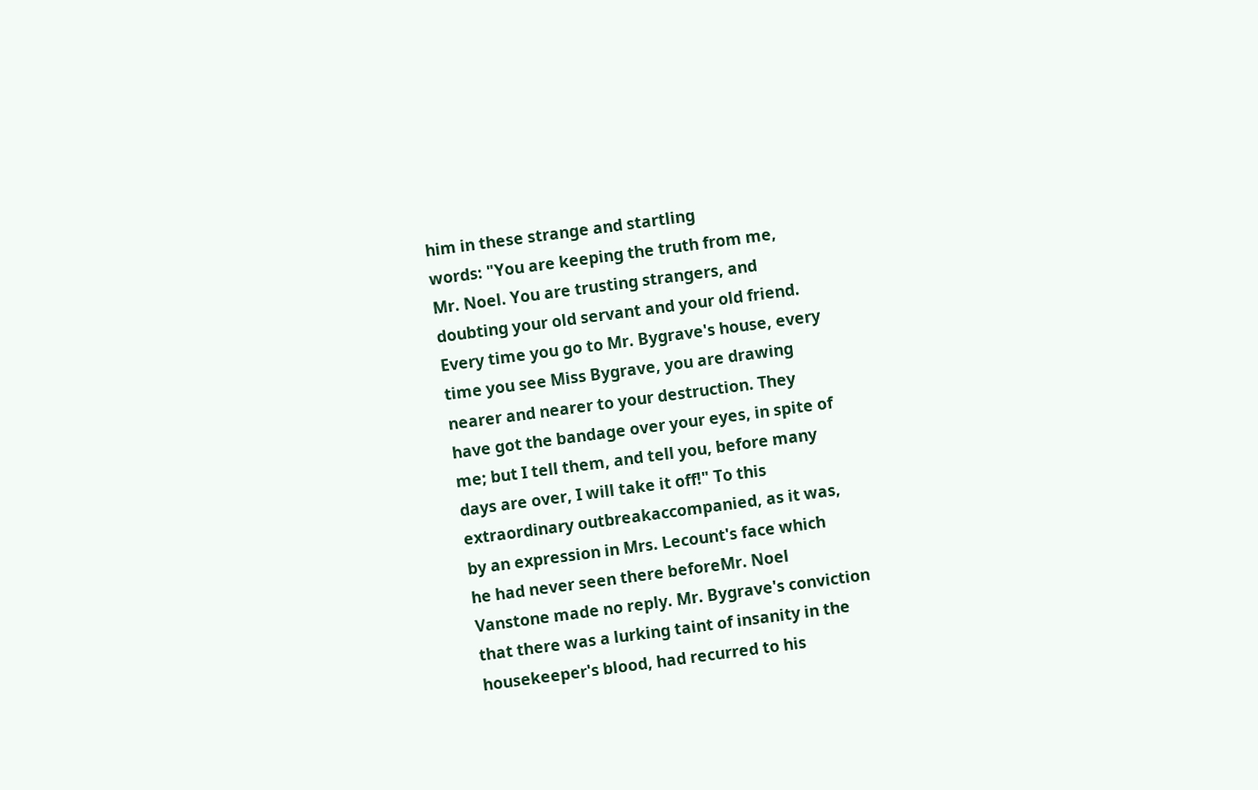him in these strange and startling
words: "You are keeping the truth from me,
Mr. Noel. You are trusting strangers, and
doubting your old servant and your old friend.
Every time you go to Mr. Bygrave's house, every
time you see Miss Bygrave, you are drawing
nearer and nearer to your destruction. They
have got the bandage over your eyes, in spite of
me; but I tell them, and tell you, before many
days are over, I will take it off!" To this
extraordinary outbreakaccompanied, as it was,
by an expression in Mrs. Lecount's face which
he had never seen there beforeMr. Noel
Vanstone made no reply. Mr. Bygrave's conviction
that there was a lurking taint of insanity in the
housekeeper's blood, had recurred to his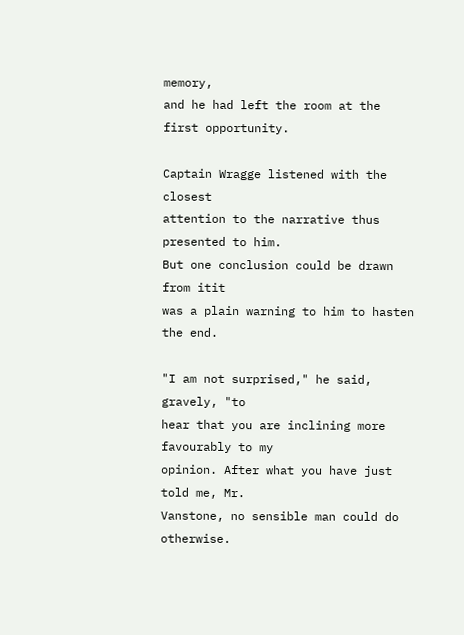memory,
and he had left the room at the first opportunity.

Captain Wragge listened with the closest
attention to the narrative thus presented to him.
But one conclusion could be drawn from itit
was a plain warning to him to hasten the end.

"I am not surprised," he said, gravely, "to
hear that you are inclining more favourably to my
opinion. After what you have just told me, Mr.
Vanstone, no sensible man could do otherwise.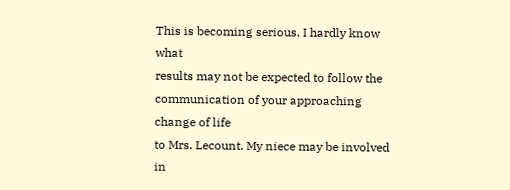This is becoming serious. I hardly know what
results may not be expected to follow the
communication of your approaching change of life
to Mrs. Lecount. My niece may be involved in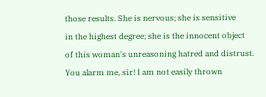those results. She is nervous; she is sensitive
in the highest degree; she is the innocent object
of this woman's unreasoning hatred and distrust.
You alarm me, sir! I am not easily thrown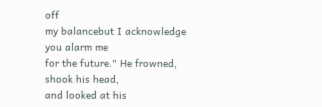off
my balancebut I acknowledge you alarm me
for the future." He frowned, shook his head,
and looked at his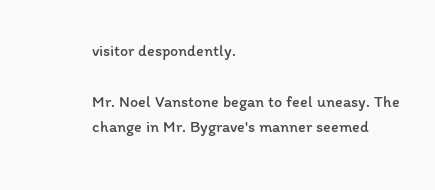visitor despondently.

Mr. Noel Vanstone began to feel uneasy. The
change in Mr. Bygrave's manner seemed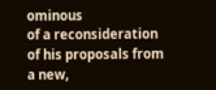ominous
of a reconsideration of his proposals from a new,